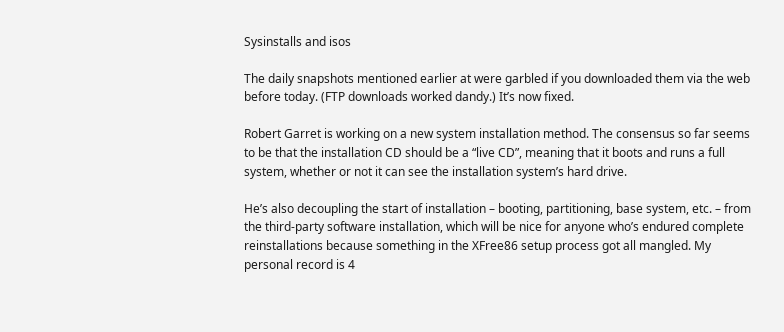Sysinstalls and isos

The daily snapshots mentioned earlier at were garbled if you downloaded them via the web before today. (FTP downloads worked dandy.) It’s now fixed.

Robert Garret is working on a new system installation method. The consensus so far seems to be that the installation CD should be a “live CD”, meaning that it boots and runs a full system, whether or not it can see the installation system’s hard drive.

He’s also decoupling the start of installation – booting, partitioning, base system, etc. – from the third-party software installation, which will be nice for anyone who’s endured complete reinstallations because something in the XFree86 setup process got all mangled. My personal record is 4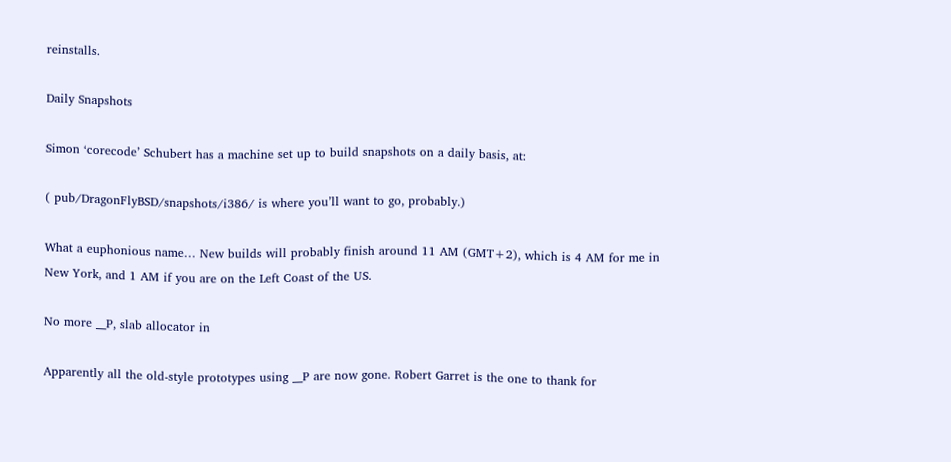reinstalls.

Daily Snapshots

Simon ‘corecode’ Schubert has a machine set up to build snapshots on a daily basis, at:

( pub/DragonFlyBSD/snapshots/i386/ is where you’ll want to go, probably.)

What a euphonious name… New builds will probably finish around 11 AM (GMT+2), which is 4 AM for me in New York, and 1 AM if you are on the Left Coast of the US.

No more __P, slab allocator in

Apparently all the old-style prototypes using __P are now gone. Robert Garret is the one to thank for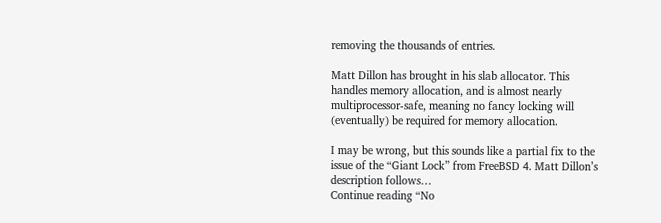removing the thousands of entries.

Matt Dillon has brought in his slab allocator. This handles memory allocation, and is almost nearly multiprocessor-safe, meaning no fancy locking will (eventually) be required for memory allocation.

I may be wrong, but this sounds like a partial fix to the issue of the “Giant Lock” from FreeBSD 4. Matt Dillon’s description follows…
Continue reading “No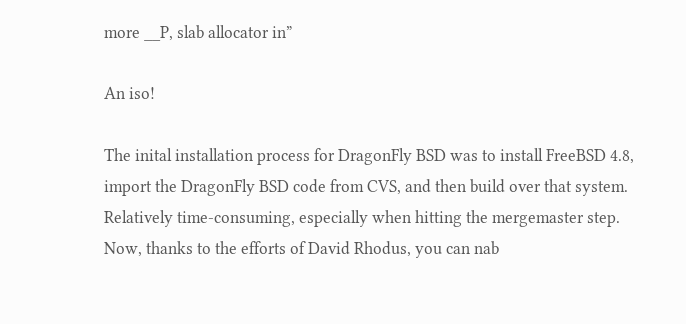more __P, slab allocator in”

An iso!

The inital installation process for DragonFly BSD was to install FreeBSD 4.8, import the DragonFly BSD code from CVS, and then build over that system. Relatively time-consuming, especially when hitting the mergemaster step. Now, thanks to the efforts of David Rhodus, you can nab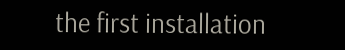the first installation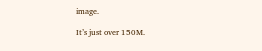image.

It’s just over 150M.